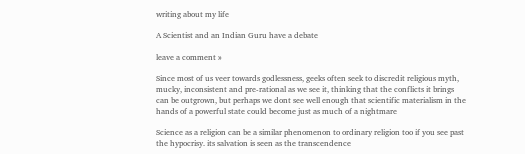writing about my life

A Scientist and an Indian Guru have a debate

leave a comment »

Since most of us veer towards godlessness, geeks often seek to discredit religious myth, mucky, inconsistent and pre-rational as we see it, thinking that the conflicts it brings can be outgrown, but perhaps we dont see well enough that scientific materialism in the hands of a powerful state could become just as much of a nightmare

Science as a religion can be a similar phenomenon to ordinary religion too if you see past the hypocrisy. its salvation is seen as the transcendence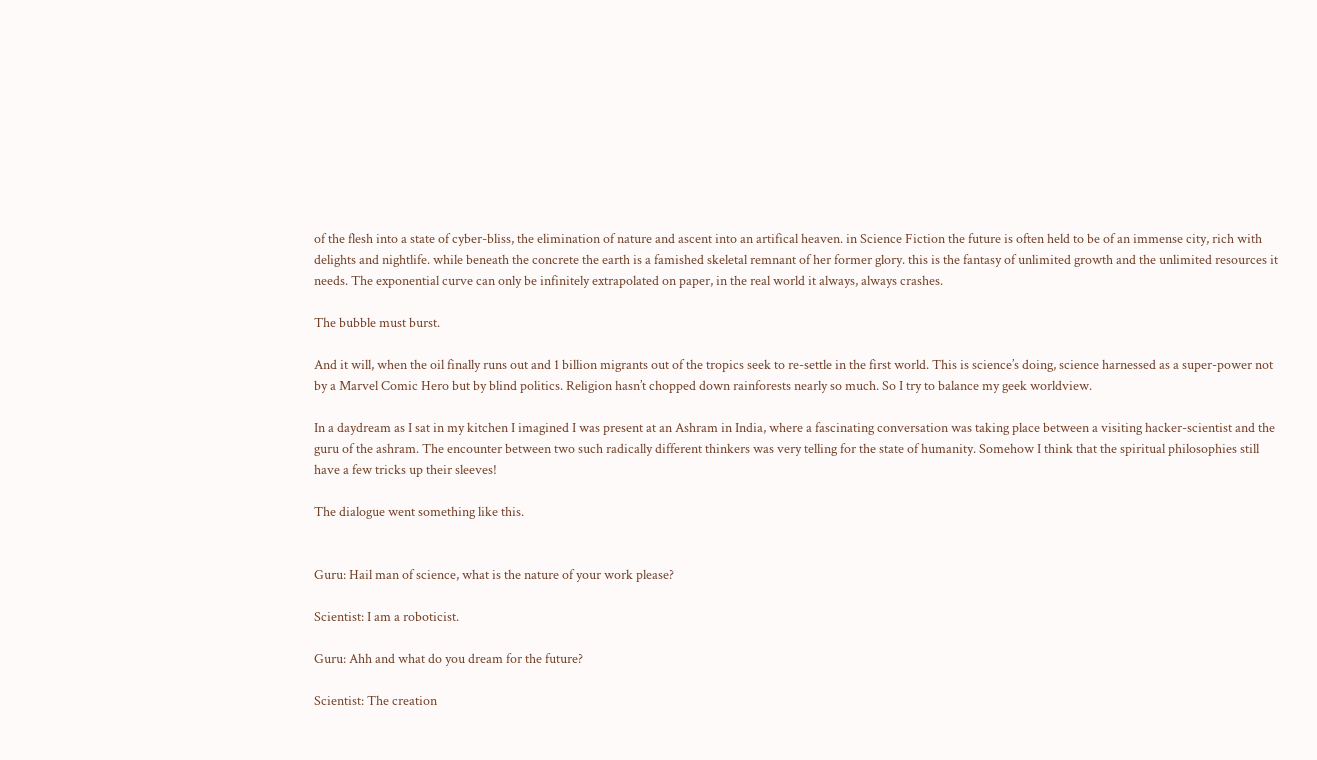of the flesh into a state of cyber-bliss, the elimination of nature and ascent into an artifical heaven. in Science Fiction the future is often held to be of an immense city, rich with delights and nightlife. while beneath the concrete the earth is a famished skeletal remnant of her former glory. this is the fantasy of unlimited growth and the unlimited resources it needs. The exponential curve can only be infinitely extrapolated on paper, in the real world it always, always crashes.

The bubble must burst.

And it will, when the oil finally runs out and 1 billion migrants out of the tropics seek to re-settle in the first world. This is science’s doing, science harnessed as a super-power not by a Marvel Comic Hero but by blind politics. Religion hasn’t chopped down rainforests nearly so much. So I try to balance my geek worldview.

In a daydream as I sat in my kitchen I imagined I was present at an Ashram in India, where a fascinating conversation was taking place between a visiting hacker-scientist and the guru of the ashram. The encounter between two such radically different thinkers was very telling for the state of humanity. Somehow I think that the spiritual philosophies still have a few tricks up their sleeves!

The dialogue went something like this.


Guru: Hail man of science, what is the nature of your work please?

Scientist: I am a roboticist.

Guru: Ahh and what do you dream for the future?

Scientist: The creation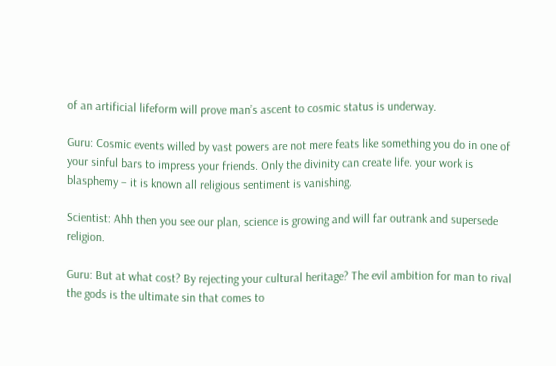of an artificial lifeform will prove man’s ascent to cosmic status is underway.

Guru: Cosmic events willed by vast powers are not mere feats like something you do in one of your sinful bars to impress your friends. Only the divinity can create life. your work is blasphemy – it is known all religious sentiment is vanishing.

Scientist: Ahh then you see our plan, science is growing and will far outrank and supersede religion.

Guru: But at what cost? By rejecting your cultural heritage? The evil ambition for man to rival the gods is the ultimate sin that comes to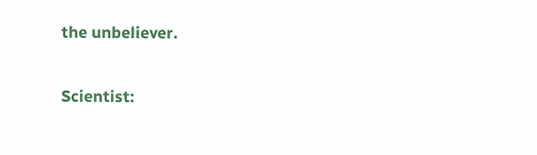the unbeliever.

Scientist: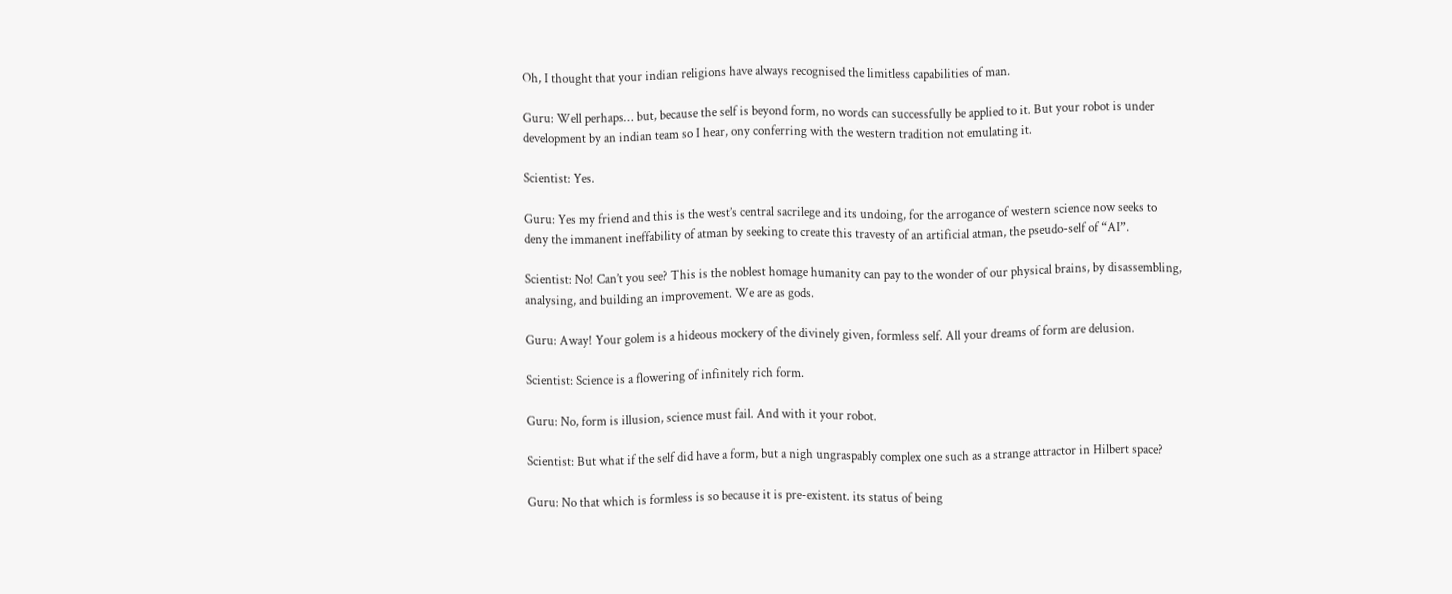Oh, I thought that your indian religions have always recognised the limitless capabilities of man.

Guru: Well perhaps… but, because the self is beyond form, no words can successfully be applied to it. But your robot is under development by an indian team so I hear, ony conferring with the western tradition not emulating it.

Scientist: Yes.

Guru: Yes my friend and this is the west’s central sacrilege and its undoing, for the arrogance of western science now seeks to deny the immanent ineffability of atman by seeking to create this travesty of an artificial atman, the pseudo-self of “AI”.

Scientist: No! Can’t you see? This is the noblest homage humanity can pay to the wonder of our physical brains, by disassembling, analysing, and building an improvement. We are as gods.

Guru: Away! Your golem is a hideous mockery of the divinely given, formless self. All your dreams of form are delusion.

Scientist: Science is a flowering of infinitely rich form.

Guru: No, form is illusion, science must fail. And with it your robot.

Scientist: But what if the self did have a form, but a nigh ungraspably complex one such as a strange attractor in Hilbert space?

Guru: No that which is formless is so because it is pre-existent. its status of being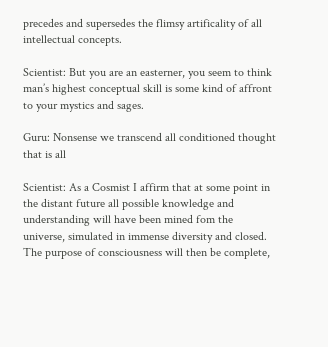precedes and supersedes the flimsy artificality of all intellectual concepts.

Scientist: But you are an easterner, you seem to think man’s highest conceptual skill is some kind of affront to your mystics and sages.

Guru: Nonsense we transcend all conditioned thought that is all

Scientist: As a Cosmist I affirm that at some point in the distant future all possible knowledge and understanding will have been mined fom the universe, simulated in immense diversity and closed. The purpose of consciousness will then be complete,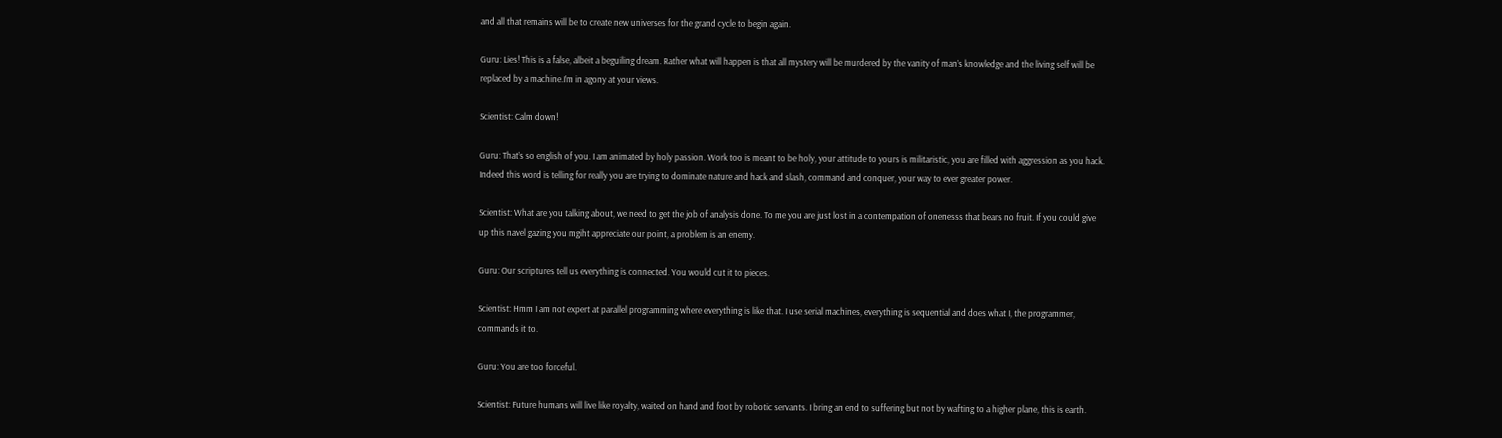and all that remains will be to create new universes for the grand cycle to begin again.

Guru: Lies! This is a false, albeit a beguiling dream. Rather what will happen is that all mystery will be murdered by the vanity of man’s knowledge and the living self will be replaced by a machine.I’m in agony at your views.

Scientist: Calm down!

Guru: That’s so english of you. I am animated by holy passion. Work too is meant to be holy, your attitude to yours is militaristic, you are filled with aggression as you hack. Indeed this word is telling for really you are trying to dominate nature and hack and slash, command and conquer, your way to ever greater power.

Scientist: What are you talking about, we need to get the job of analysis done. To me you are just lost in a contempation of onenesss that bears no fruit. If you could give up this navel gazing you mgiht appreciate our point, a problem is an enemy.

Guru: Our scriptures tell us everything is connected. You would cut it to pieces.

Scientist: Hmm I am not expert at parallel programming where everything is like that. I use serial machines, everything is sequential and does what I, the programmer, commands it to.

Guru: You are too forceful.

Scientist: Future humans will live like royalty, waited on hand and foot by robotic servants. I bring an end to suffering but not by wafting to a higher plane, this is earth.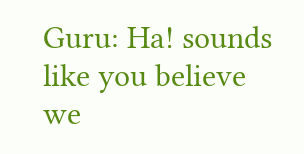Guru: Ha! sounds like you believe we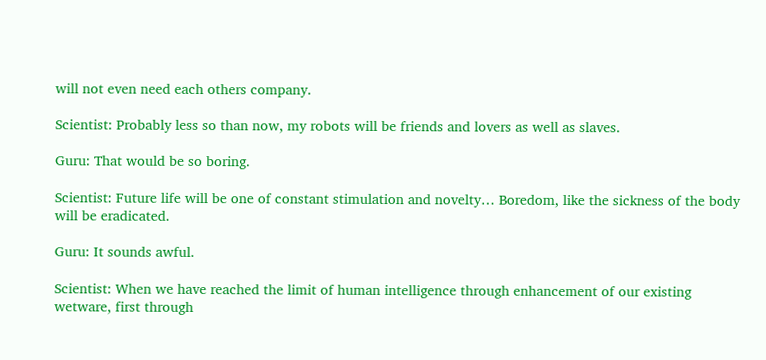will not even need each others company.

Scientist: Probably less so than now, my robots will be friends and lovers as well as slaves.

Guru: That would be so boring.

Scientist: Future life will be one of constant stimulation and novelty… Boredom, like the sickness of the body will be eradicated.

Guru: It sounds awful.

Scientist: When we have reached the limit of human intelligence through enhancement of our existing wetware, first through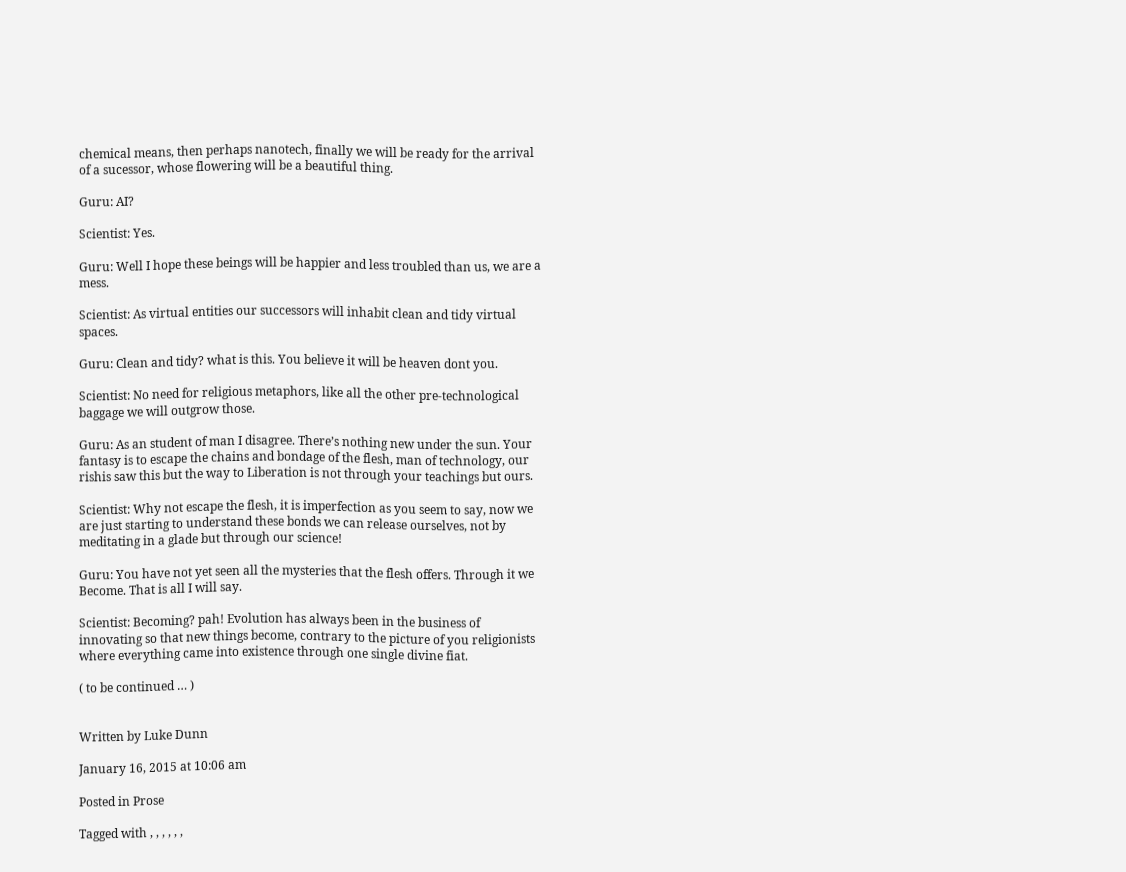chemical means, then perhaps nanotech, finally we will be ready for the arrival of a sucessor, whose flowering will be a beautiful thing.

Guru: AI?

Scientist: Yes.

Guru: Well I hope these beings will be happier and less troubled than us, we are a mess.

Scientist: As virtual entities our successors will inhabit clean and tidy virtual spaces.

Guru: Clean and tidy? what is this. You believe it will be heaven dont you.

Scientist: No need for religious metaphors, like all the other pre-technological baggage we will outgrow those.

Guru: As an student of man I disagree. There’s nothing new under the sun. Your fantasy is to escape the chains and bondage of the flesh, man of technology, our rishis saw this but the way to Liberation is not through your teachings but ours.

Scientist: Why not escape the flesh, it is imperfection as you seem to say, now we are just starting to understand these bonds we can release ourselves, not by meditating in a glade but through our science!

Guru: You have not yet seen all the mysteries that the flesh offers. Through it we Become. That is all I will say.

Scientist: Becoming? pah! Evolution has always been in the business of innovating so that new things become, contrary to the picture of you religionists where everything came into existence through one single divine fiat.

( to be continued … )


Written by Luke Dunn

January 16, 2015 at 10:06 am

Posted in Prose

Tagged with , , , , , ,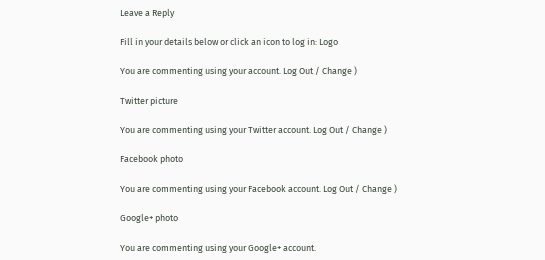Leave a Reply

Fill in your details below or click an icon to log in: Logo

You are commenting using your account. Log Out / Change )

Twitter picture

You are commenting using your Twitter account. Log Out / Change )

Facebook photo

You are commenting using your Facebook account. Log Out / Change )

Google+ photo

You are commenting using your Google+ account.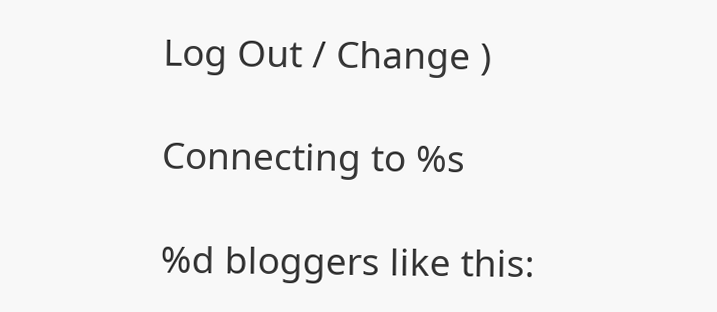Log Out / Change )

Connecting to %s

%d bloggers like this: